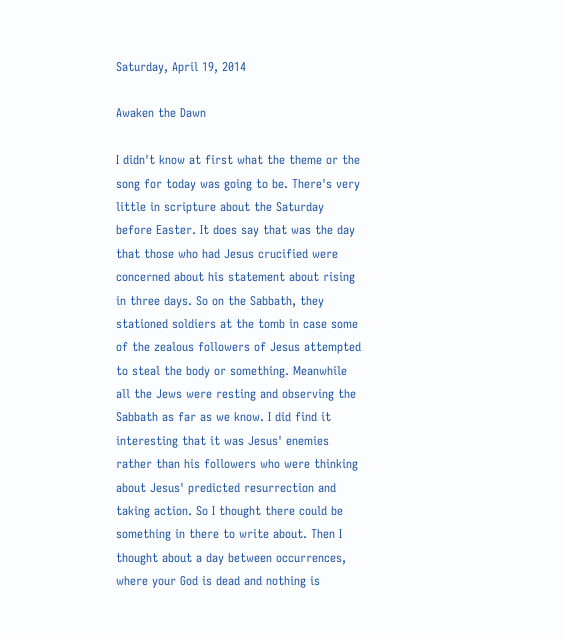Saturday, April 19, 2014

Awaken the Dawn

I didn't know at first what the theme or the song for today was going to be. There's very little in scripture about the Saturday before Easter. It does say that was the day that those who had Jesus crucified were concerned about his statement about rising in three days. So on the Sabbath, they stationed soldiers at the tomb in case some of the zealous followers of Jesus attempted to steal the body or something. Meanwhile all the Jews were resting and observing the Sabbath as far as we know. I did find it interesting that it was Jesus' enemies rather than his followers who were thinking about Jesus' predicted resurrection and taking action. So I thought there could be something in there to write about. Then I thought about a day between occurrences, where your God is dead and nothing is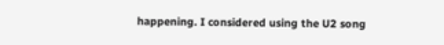happening. I considered using the U2 song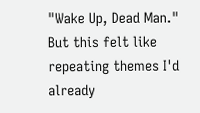"Wake Up, Dead Man." But this felt like repeating themes I'd already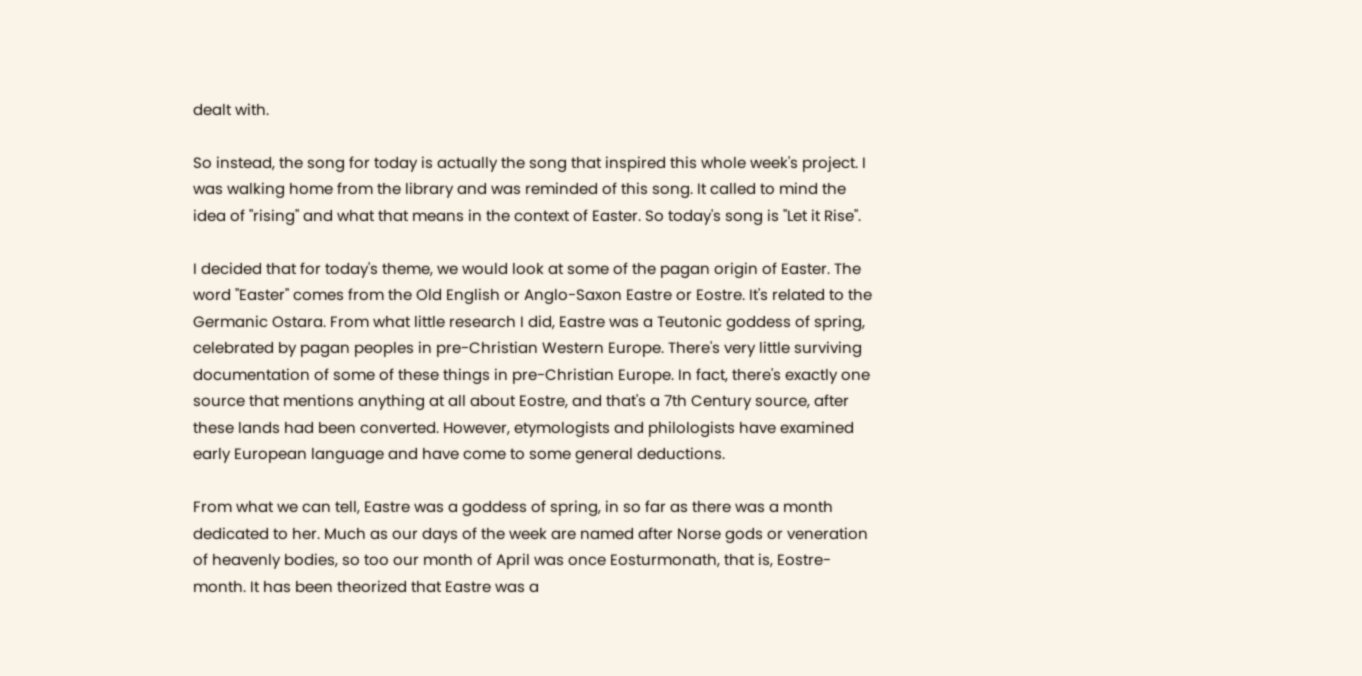dealt with.

So instead, the song for today is actually the song that inspired this whole week's project. I was walking home from the library and was reminded of this song. It called to mind the idea of "rising" and what that means in the context of Easter. So today's song is "Let it Rise".

I decided that for today's theme, we would look at some of the pagan origin of Easter. The word "Easter" comes from the Old English or Anglo-Saxon Eastre or Eostre. It's related to the Germanic Ostara. From what little research I did, Eastre was a Teutonic goddess of spring, celebrated by pagan peoples in pre-Christian Western Europe. There's very little surviving documentation of some of these things in pre-Christian Europe. In fact, there's exactly one source that mentions anything at all about Eostre, and that's a 7th Century source, after these lands had been converted. However, etymologists and philologists have examined early European language and have come to some general deductions.

From what we can tell, Eastre was a goddess of spring, in so far as there was a month dedicated to her. Much as our days of the week are named after Norse gods or veneration of heavenly bodies, so too our month of April was once Eosturmonath, that is, Eostre-month. It has been theorized that Eastre was a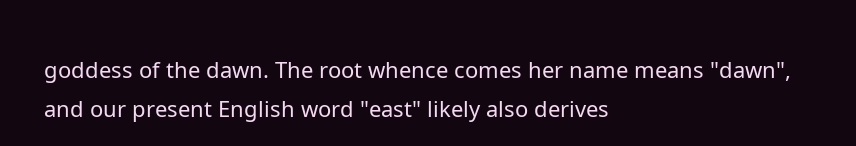goddess of the dawn. The root whence comes her name means "dawn", and our present English word "east" likely also derives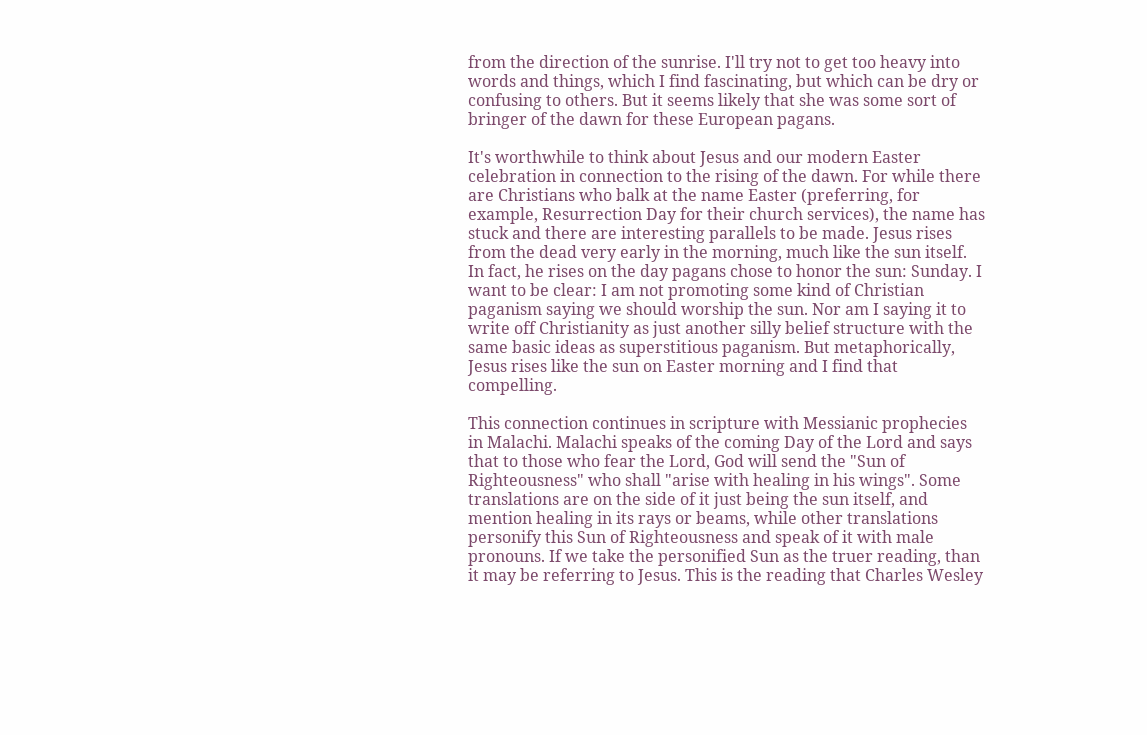from the direction of the sunrise. I'll try not to get too heavy into words and things, which I find fascinating, but which can be dry or confusing to others. But it seems likely that she was some sort of bringer of the dawn for these European pagans.

It's worthwhile to think about Jesus and our modern Easter celebration in connection to the rising of the dawn. For while there are Christians who balk at the name Easter (preferring, for example, Resurrection Day for their church services), the name has stuck and there are interesting parallels to be made. Jesus rises from the dead very early in the morning, much like the sun itself. In fact, he rises on the day pagans chose to honor the sun: Sunday. I want to be clear: I am not promoting some kind of Christian paganism saying we should worship the sun. Nor am I saying it to write off Christianity as just another silly belief structure with the same basic ideas as superstitious paganism. But metaphorically, Jesus rises like the sun on Easter morning and I find that compelling.

This connection continues in scripture with Messianic prophecies in Malachi. Malachi speaks of the coming Day of the Lord and says that to those who fear the Lord, God will send the "Sun of Righteousness" who shall "arise with healing in his wings". Some translations are on the side of it just being the sun itself, and mention healing in its rays or beams, while other translations personify this Sun of Righteousness and speak of it with male pronouns. If we take the personified Sun as the truer reading, than it may be referring to Jesus. This is the reading that Charles Wesley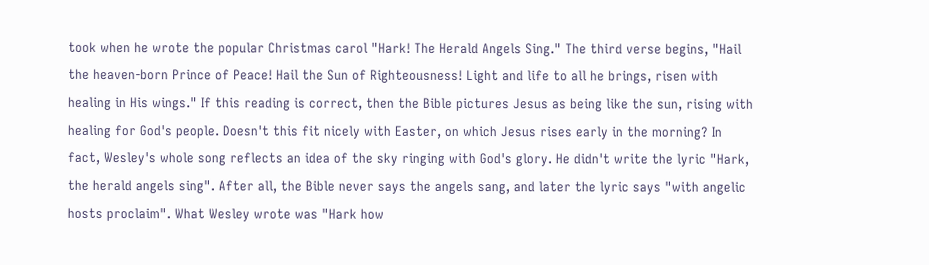took when he wrote the popular Christmas carol "Hark! The Herald Angels Sing." The third verse begins, "Hail the heaven-born Prince of Peace! Hail the Sun of Righteousness! Light and life to all he brings, risen with healing in His wings." If this reading is correct, then the Bible pictures Jesus as being like the sun, rising with healing for God's people. Doesn't this fit nicely with Easter, on which Jesus rises early in the morning? In fact, Wesley's whole song reflects an idea of the sky ringing with God's glory. He didn't write the lyric "Hark, the herald angels sing". After all, the Bible never says the angels sang, and later the lyric says "with angelic hosts proclaim". What Wesley wrote was "Hark how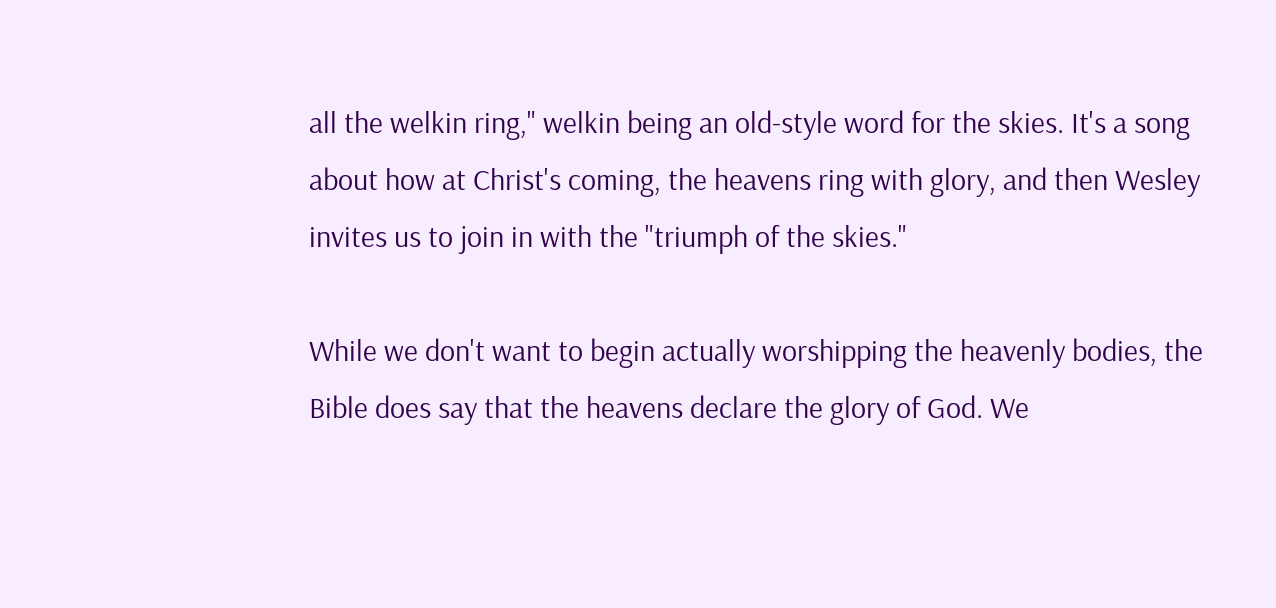all the welkin ring," welkin being an old-style word for the skies. It's a song about how at Christ's coming, the heavens ring with glory, and then Wesley invites us to join in with the "triumph of the skies."

While we don't want to begin actually worshipping the heavenly bodies, the Bible does say that the heavens declare the glory of God. We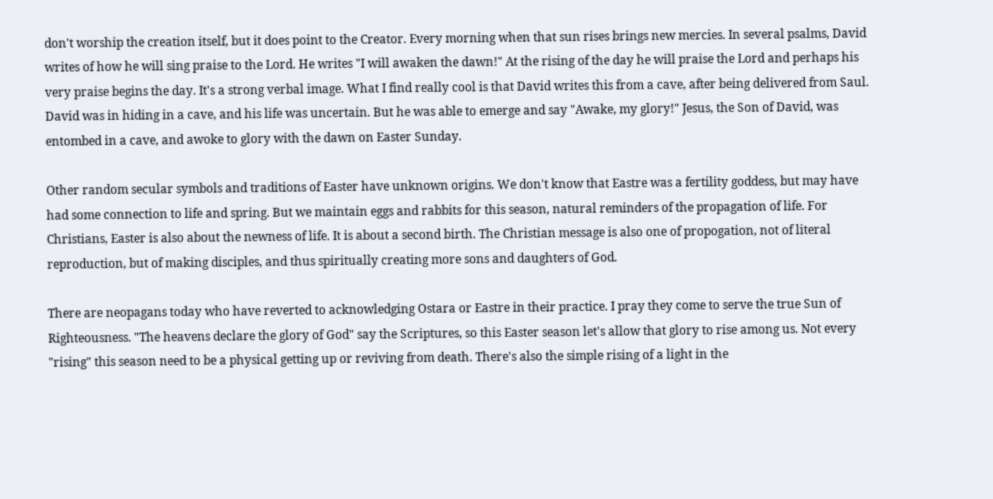don't worship the creation itself, but it does point to the Creator. Every morning when that sun rises brings new mercies. In several psalms, David writes of how he will sing praise to the Lord. He writes "I will awaken the dawn!" At the rising of the day he will praise the Lord and perhaps his very praise begins the day. It's a strong verbal image. What I find really cool is that David writes this from a cave, after being delivered from Saul. David was in hiding in a cave, and his life was uncertain. But he was able to emerge and say "Awake, my glory!" Jesus, the Son of David, was entombed in a cave, and awoke to glory with the dawn on Easter Sunday.

Other random secular symbols and traditions of Easter have unknown origins. We don't know that Eastre was a fertility goddess, but may have had some connection to life and spring. But we maintain eggs and rabbits for this season, natural reminders of the propagation of life. For Christians, Easter is also about the newness of life. It is about a second birth. The Christian message is also one of propogation, not of literal reproduction, but of making disciples, and thus spiritually creating more sons and daughters of God.

There are neopagans today who have reverted to acknowledging Ostara or Eastre in their practice. I pray they come to serve the true Sun of Righteousness. "The heavens declare the glory of God" say the Scriptures, so this Easter season let's allow that glory to rise among us. Not every "rising" this season need to be a physical getting up or reviving from death. There's also the simple rising of a light in the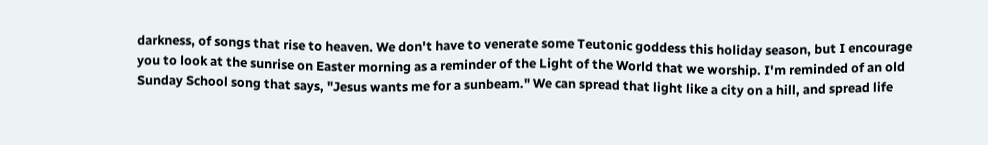darkness, of songs that rise to heaven. We don't have to venerate some Teutonic goddess this holiday season, but I encourage you to look at the sunrise on Easter morning as a reminder of the Light of the World that we worship. I'm reminded of an old Sunday School song that says, "Jesus wants me for a sunbeam." We can spread that light like a city on a hill, and spread life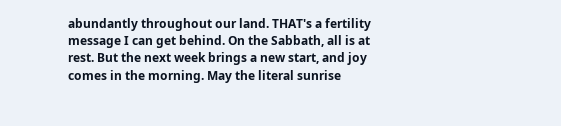abundantly throughout our land. THAT's a fertility message I can get behind. On the Sabbath, all is at rest. But the next week brings a new start, and joy comes in the morning. May the literal sunrise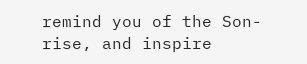remind you of the Son-rise, and inspire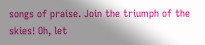songs of praise. Join the triumph of the skies! Oh, let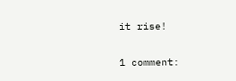it rise!

1 comment: